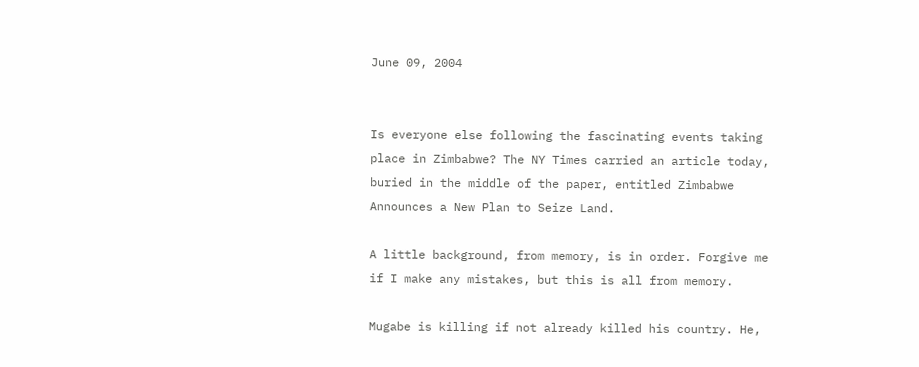June 09, 2004


Is everyone else following the fascinating events taking place in Zimbabwe? The NY Times carried an article today, buried in the middle of the paper, entitled Zimbabwe Announces a New Plan to Seize Land.

A little background, from memory, is in order. Forgive me if I make any mistakes, but this is all from memory.

Mugabe is killing if not already killed his country. He,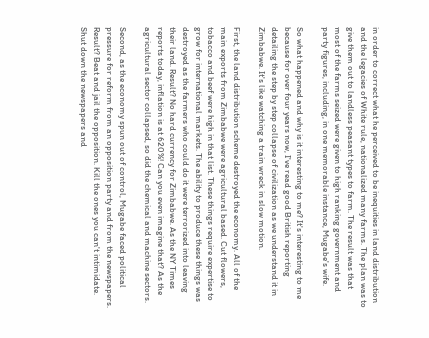in order to correct what he perceived to be inequities in land distribution and the legacies of White rule, nationalized many farms. The plan was to give them out to landless peasant types to farm. The result was that most of the farms seized were given to high ranking government and party figures, including, in one memorable instance, Mugabe's wife.

So what happened and why is it interesting to me? It's interesting to me because for over four years now, I've read good British reporting detailing the step by step collapse of civilization as we understand it in Zimbabwe. It's like watching a train wreck in slow motion.

First, the land distribution scheme destroyed the economy. All of the main exports from Zimbabwe were agricultural based. Cut flowers, tobacco and beef were high in that list. These things require expertise to grow for international markets. The ability to produce these things was destroyed as the farmers who could do it were terrorized into leaving their land. Result? No hard currency for Zimbabwe. As the NY Times reports today, inflation is at 620%! Can you even imagine that? As the agricultural sector collapsed, so did the chemical and machine sectors.

Second, as the economy spun out of control, Mugabe faced political pressure for reform from an opposition party and from the newspapers. Result? Beat and jail the opposition. Kill the ones you can't intimidate. Shut down the newspapers and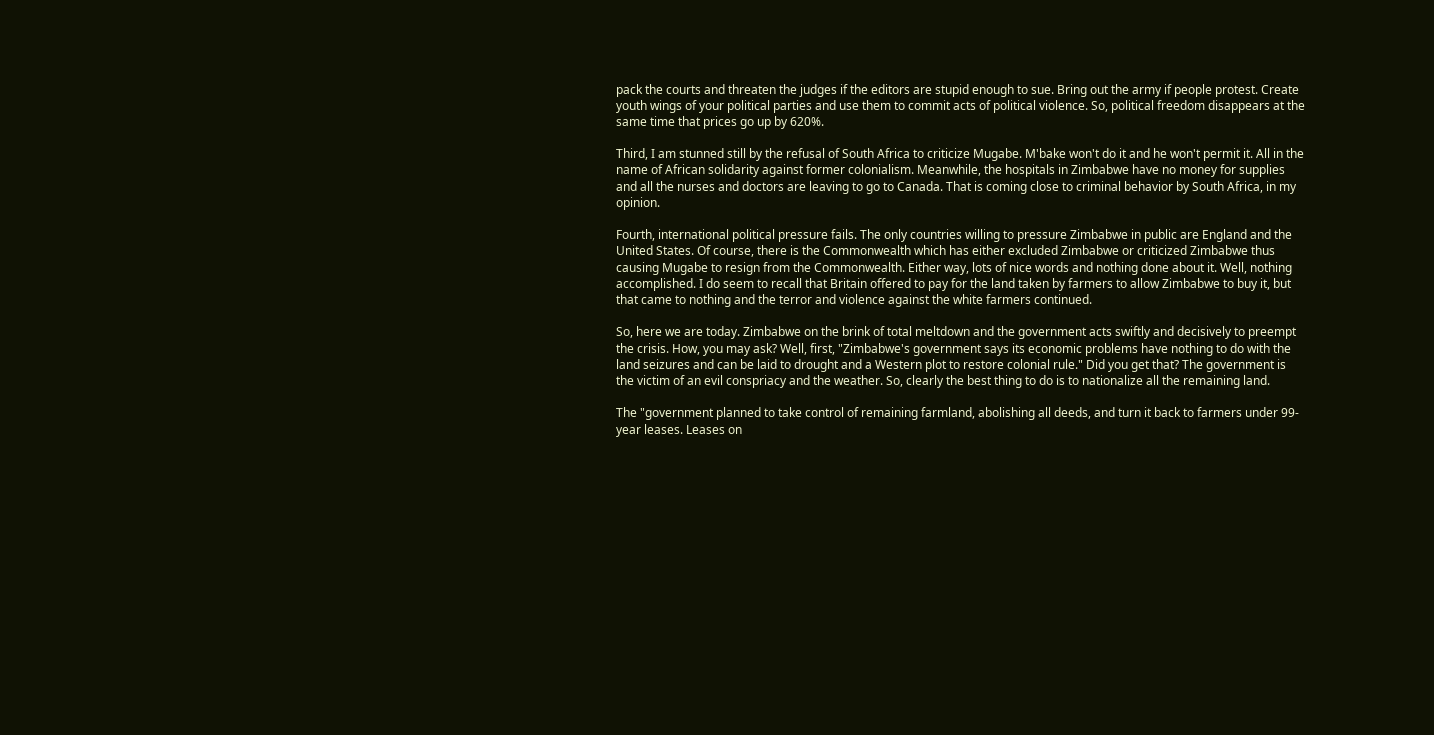pack the courts and threaten the judges if the editors are stupid enough to sue. Bring out the army if people protest. Create youth wings of your political parties and use them to commit acts of political violence. So, political freedom disappears at the same time that prices go up by 620%.

Third, I am stunned still by the refusal of South Africa to criticize Mugabe. M'bake won't do it and he won't permit it. All in the name of African solidarity against former colonialism. Meanwhile, the hospitals in Zimbabwe have no money for supplies and all the nurses and doctors are leaving to go to Canada. That is coming close to criminal behavior by South Africa, in my opinion.

Fourth, international political pressure fails. The only countries willing to pressure Zimbabwe in public are England and the United States. Of course, there is the Commonwealth which has either excluded Zimbabwe or criticized Zimbabwe thus causing Mugabe to resign from the Commonwealth. Either way, lots of nice words and nothing done about it. Well, nothing accomplished. I do seem to recall that Britain offered to pay for the land taken by farmers to allow Zimbabwe to buy it, but that came to nothing and the terror and violence against the white farmers continued.

So, here we are today. Zimbabwe on the brink of total meltdown and the government acts swiftly and decisively to preempt the crisis. How, you may ask? Well, first, "Zimbabwe's government says its economic problems have nothing to do with the land seizures and can be laid to drought and a Western plot to restore colonial rule." Did you get that? The government is the victim of an evil conspriacy and the weather. So, clearly the best thing to do is to nationalize all the remaining land.

The "government planned to take control of remaining farmland, abolishing all deeds, and turn it back to farmers under 99-year leases. Leases on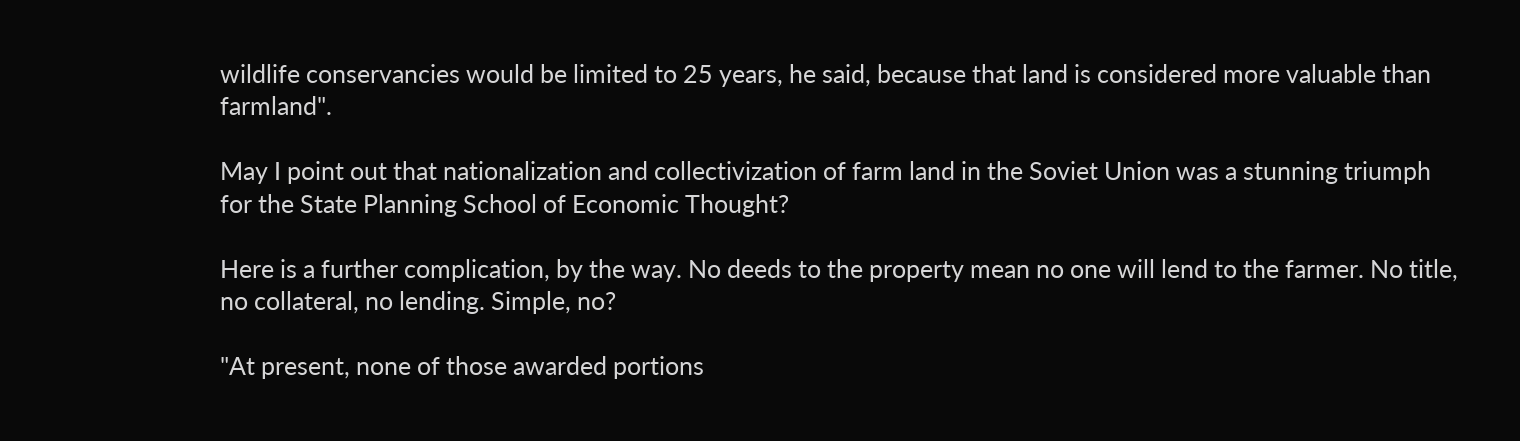wildlife conservancies would be limited to 25 years, he said, because that land is considered more valuable than farmland".

May I point out that nationalization and collectivization of farm land in the Soviet Union was a stunning triumph for the State Planning School of Economic Thought?

Here is a further complication, by the way. No deeds to the property mean no one will lend to the farmer. No title, no collateral, no lending. Simple, no?

"At present, none of those awarded portions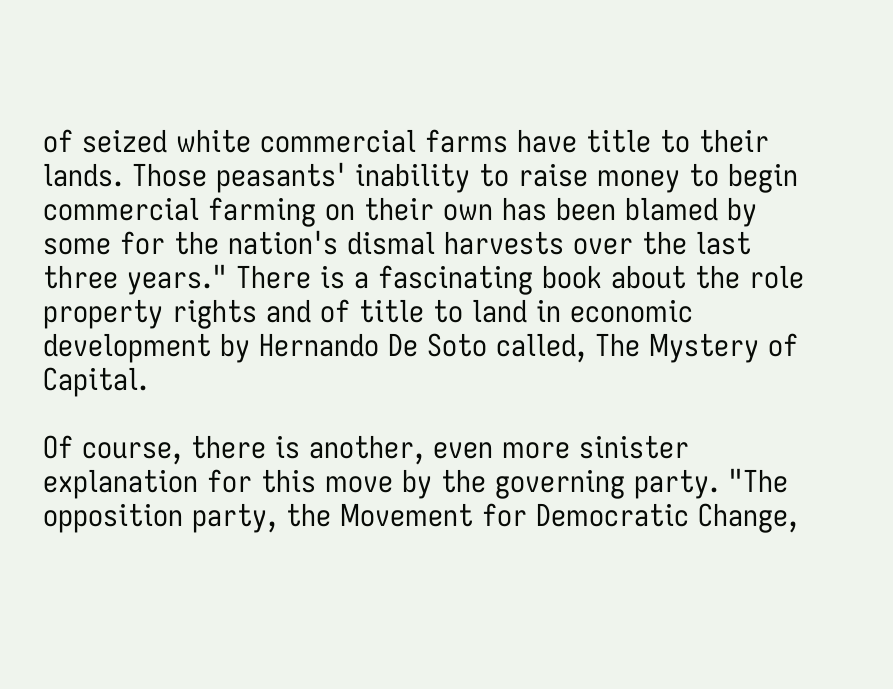of seized white commercial farms have title to their lands. Those peasants' inability to raise money to begin commercial farming on their own has been blamed by some for the nation's dismal harvests over the last three years." There is a fascinating book about the role property rights and of title to land in economic development by Hernando De Soto called, The Mystery of Capital.

Of course, there is another, even more sinister explanation for this move by the governing party. "The opposition party, the Movement for Democratic Change,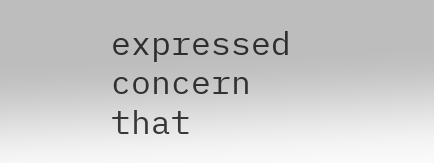expressed concern that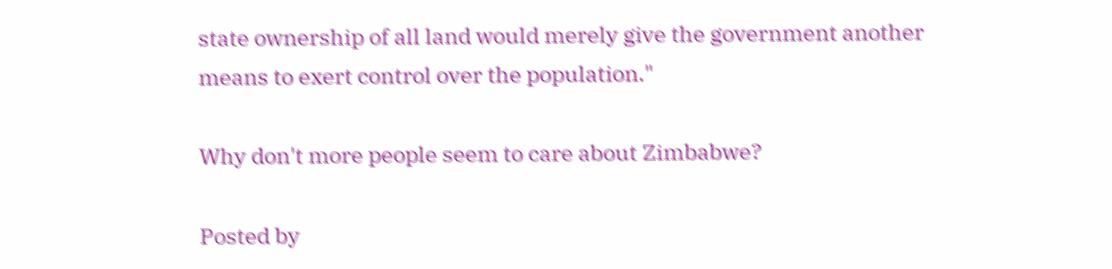state ownership of all land would merely give the government another means to exert control over the population."

Why don't more people seem to care about Zimbabwe?

Posted by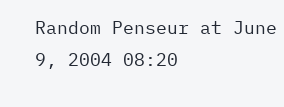Random Penseur at June 9, 2004 08:20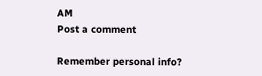AM
Post a comment

Remember personal info?